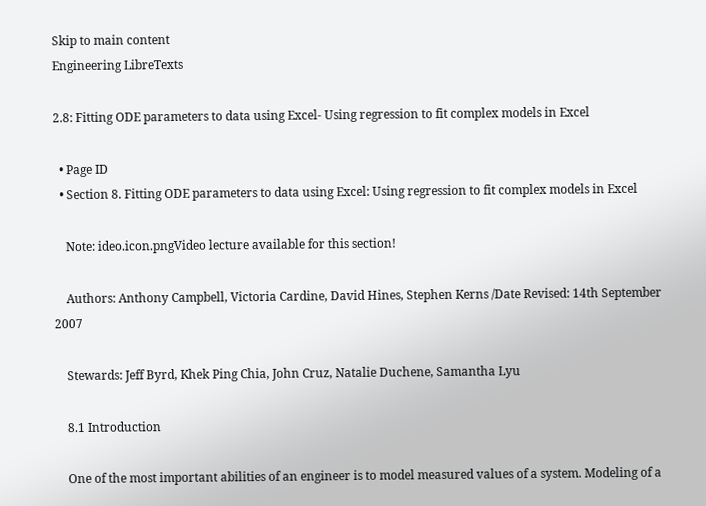Skip to main content
Engineering LibreTexts

2.8: Fitting ODE parameters to data using Excel- Using regression to fit complex models in Excel

  • Page ID
  • Section 8. Fitting ODE parameters to data using Excel: Using regression to fit complex models in Excel

    Note: ideo.icon.pngVideo lecture available for this section!

    Authors: Anthony Campbell, Victoria Cardine, David Hines, Stephen Kerns /Date Revised: 14th September 2007

    Stewards: Jeff Byrd, Khek Ping Chia, John Cruz, Natalie Duchene, Samantha Lyu

    8.1 Introduction

    One of the most important abilities of an engineer is to model measured values of a system. Modeling of a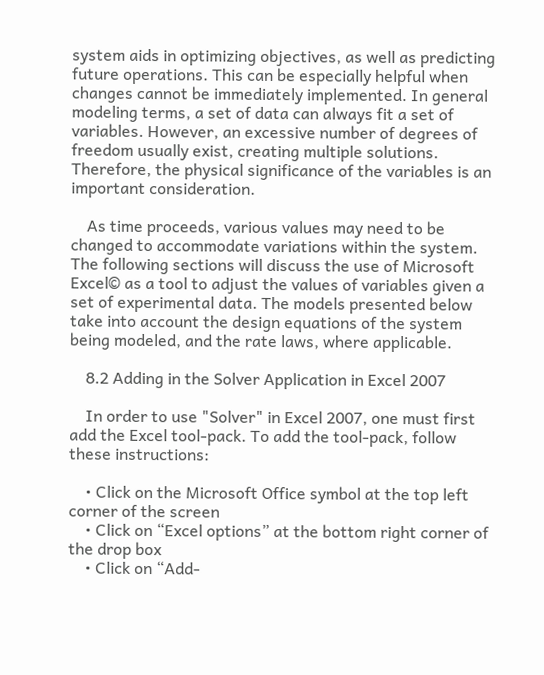system aids in optimizing objectives, as well as predicting future operations. This can be especially helpful when changes cannot be immediately implemented. In general modeling terms, a set of data can always fit a set of variables. However, an excessive number of degrees of freedom usually exist, creating multiple solutions. Therefore, the physical significance of the variables is an important consideration.

    As time proceeds, various values may need to be changed to accommodate variations within the system. The following sections will discuss the use of Microsoft Excel© as a tool to adjust the values of variables given a set of experimental data. The models presented below take into account the design equations of the system being modeled, and the rate laws, where applicable.

    8.2 Adding in the Solver Application in Excel 2007

    In order to use "Solver" in Excel 2007, one must first add the Excel tool-pack. To add the tool-pack, follow these instructions:

    • Click on the Microsoft Office symbol at the top left corner of the screen
    • Click on “Excel options” at the bottom right corner of the drop box
    • Click on “Add-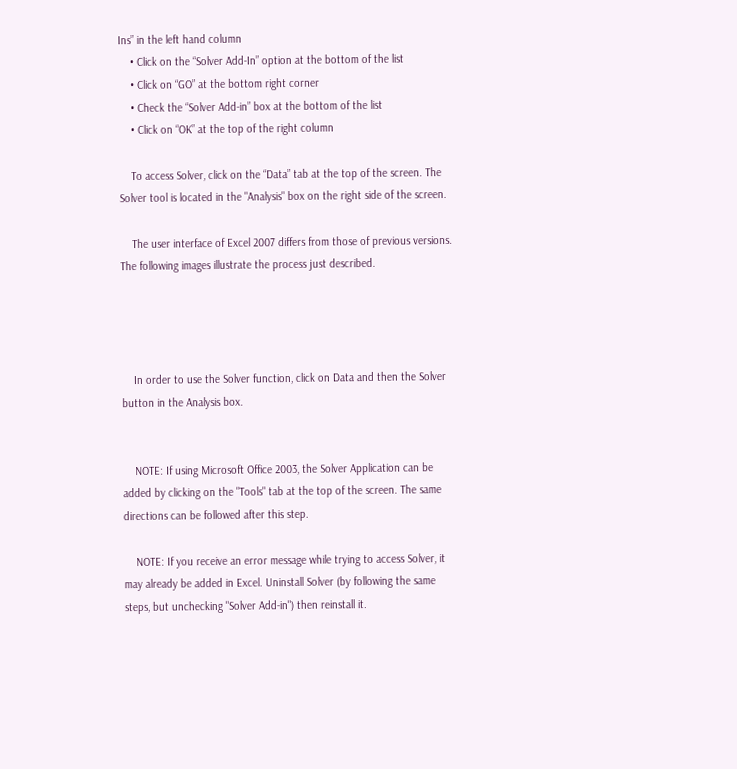Ins” in the left hand column
    • Click on the “Solver Add-In” option at the bottom of the list
    • Click on “GO” at the bottom right corner
    • Check the “Solver Add-in” box at the bottom of the list
    • Click on “OK” at the top of the right column

    To access Solver, click on the “Data” tab at the top of the screen. The Solver tool is located in the "Analysis" box on the right side of the screen.

    The user interface of Excel 2007 differs from those of previous versions. The following images illustrate the process just described.




    In order to use the Solver function, click on Data and then the Solver button in the Analysis box.


    NOTE: If using Microsoft Office 2003, the Solver Application can be added by clicking on the "Tools" tab at the top of the screen. The same directions can be followed after this step.

    NOTE: If you receive an error message while trying to access Solver, it may already be added in Excel. Uninstall Solver (by following the same steps, but unchecking "Solver Add-in") then reinstall it.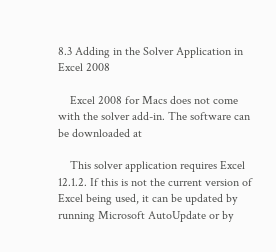8.3 Adding in the Solver Application in Excel 2008

    Excel 2008 for Macs does not come with the solver add-in. The software can be downloaded at

    This solver application requires Excel 12.1.2. If this is not the current version of Excel being used, it can be updated by running Microsoft AutoUpdate or by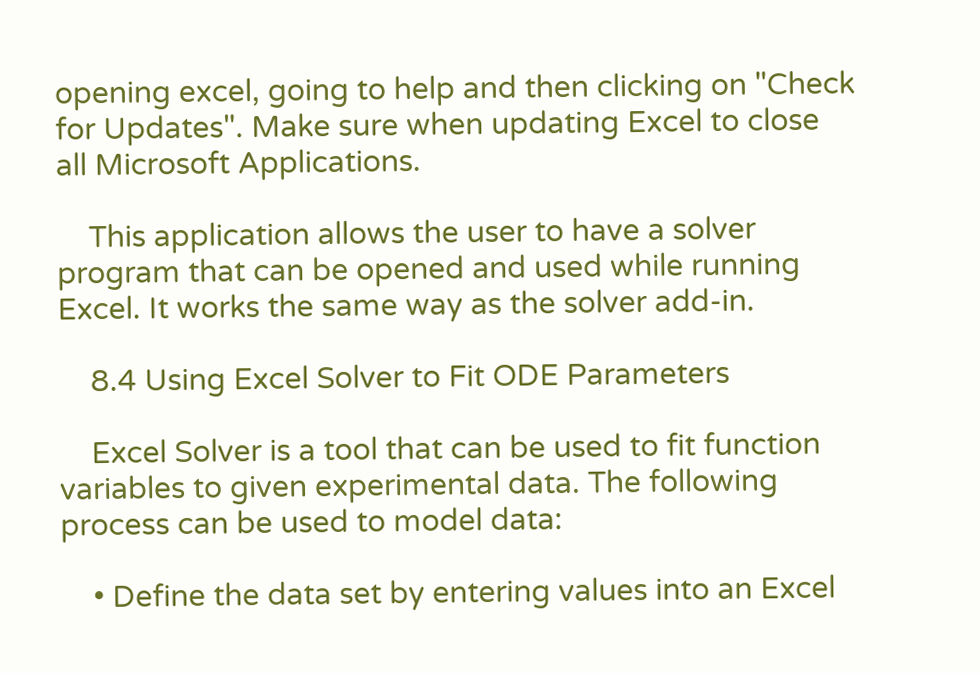opening excel, going to help and then clicking on "Check for Updates". Make sure when updating Excel to close all Microsoft Applications.

    This application allows the user to have a solver program that can be opened and used while running Excel. It works the same way as the solver add-in.

    8.4 Using Excel Solver to Fit ODE Parameters

    Excel Solver is a tool that can be used to fit function variables to given experimental data. The following process can be used to model data:

    • Define the data set by entering values into an Excel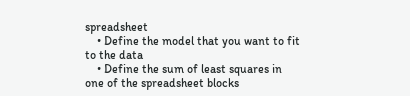spreadsheet
    • Define the model that you want to fit to the data
    • Define the sum of least squares in one of the spreadsheet blocks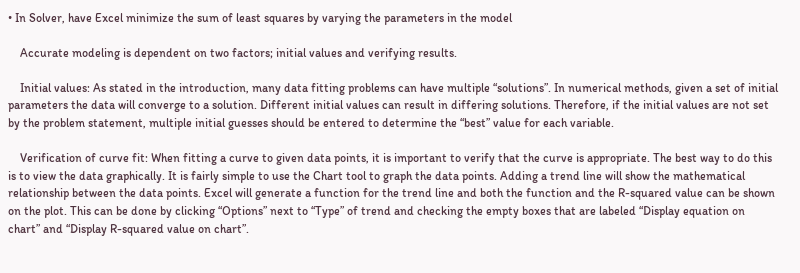• In Solver, have Excel minimize the sum of least squares by varying the parameters in the model

    Accurate modeling is dependent on two factors; initial values and verifying results.

    Initial values: As stated in the introduction, many data fitting problems can have multiple “solutions”. In numerical methods, given a set of initial parameters the data will converge to a solution. Different initial values can result in differing solutions. Therefore, if the initial values are not set by the problem statement, multiple initial guesses should be entered to determine the “best” value for each variable.

    Verification of curve fit: When fitting a curve to given data points, it is important to verify that the curve is appropriate. The best way to do this is to view the data graphically. It is fairly simple to use the Chart tool to graph the data points. Adding a trend line will show the mathematical relationship between the data points. Excel will generate a function for the trend line and both the function and the R-squared value can be shown on the plot. This can be done by clicking “Options” next to “Type” of trend and checking the empty boxes that are labeled “Display equation on chart” and “Display R-squared value on chart”.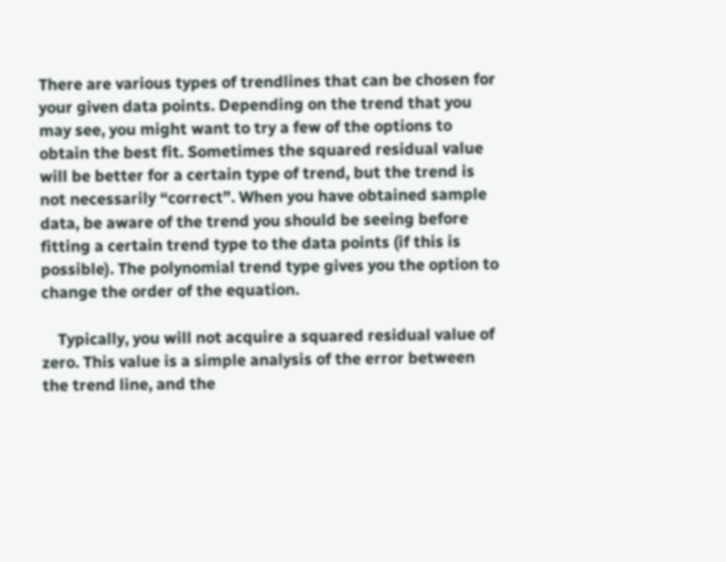There are various types of trendlines that can be chosen for your given data points. Depending on the trend that you may see, you might want to try a few of the options to obtain the best fit. Sometimes the squared residual value will be better for a certain type of trend, but the trend is not necessarily “correct”. When you have obtained sample data, be aware of the trend you should be seeing before fitting a certain trend type to the data points (if this is possible). The polynomial trend type gives you the option to change the order of the equation.

    Typically, you will not acquire a squared residual value of zero. This value is a simple analysis of the error between the trend line, and the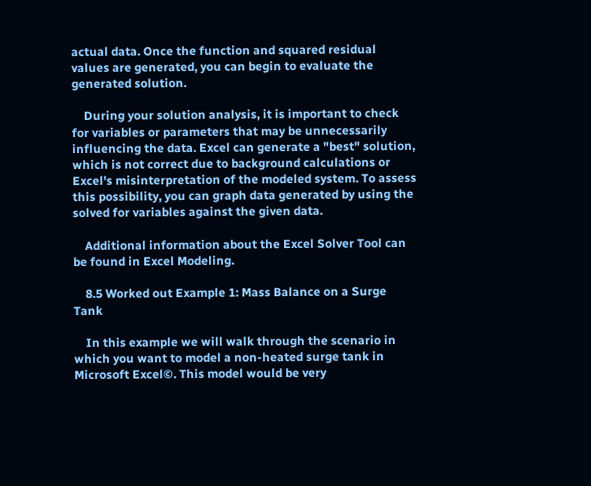actual data. Once the function and squared residual values are generated, you can begin to evaluate the generated solution.

    During your solution analysis, it is important to check for variables or parameters that may be unnecessarily influencing the data. Excel can generate a "best" solution, which is not correct due to background calculations or Excel's misinterpretation of the modeled system. To assess this possibility, you can graph data generated by using the solved for variables against the given data.

    Additional information about the Excel Solver Tool can be found in Excel Modeling.

    8.5 Worked out Example 1: Mass Balance on a Surge Tank

    In this example we will walk through the scenario in which you want to model a non-heated surge tank in Microsoft Excel©. This model would be very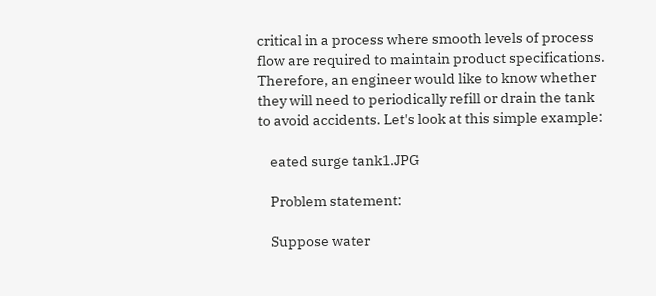critical in a process where smooth levels of process flow are required to maintain product specifications. Therefore, an engineer would like to know whether they will need to periodically refill or drain the tank to avoid accidents. Let's look at this simple example:

    eated surge tank1.JPG

    Problem statement:

    Suppose water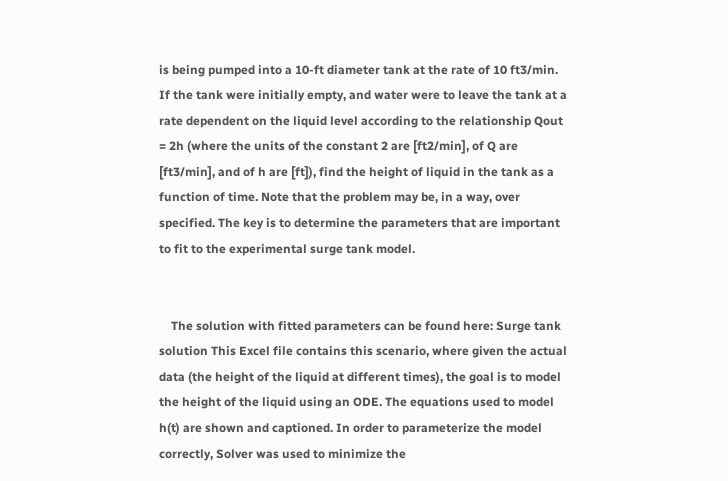is being pumped into a 10-ft diameter tank at the rate of 10 ft3/min. If the tank were initially empty, and water were to leave the tank at a rate dependent on the liquid level according to the relationship Qout = 2h (where the units of the constant 2 are [ft2/min], of Q are [ft3/min], and of h are [ft]), find the height of liquid in the tank as a function of time. Note that the problem may be, in a way, over specified. The key is to determine the parameters that are important to fit to the experimental surge tank model.


    The solution with fitted parameters can be found here: Surge tank solution This Excel file contains this scenario, where given the actual data (the height of the liquid at different times), the goal is to model the height of the liquid using an ODE. The equations used to model h(t) are shown and captioned. In order to parameterize the model correctly, Solver was used to minimize the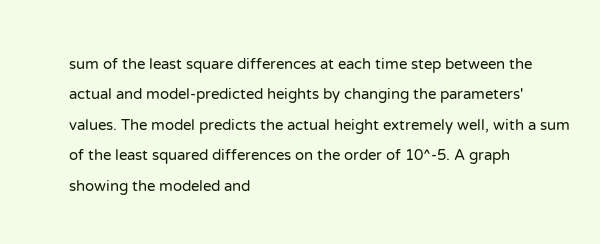sum of the least square differences at each time step between the actual and model-predicted heights by changing the parameters' values. The model predicts the actual height extremely well, with a sum of the least squared differences on the order of 10^-5. A graph showing the modeled and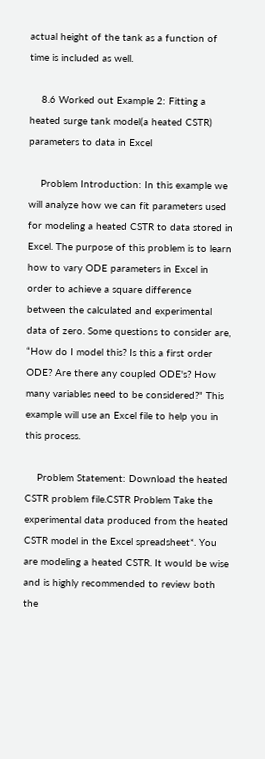actual height of the tank as a function of time is included as well.

    8.6 Worked out Example 2: Fitting a heated surge tank model(a heated CSTR) parameters to data in Excel

    Problem Introduction: In this example we will analyze how we can fit parameters used for modeling a heated CSTR to data stored in Excel. The purpose of this problem is to learn how to vary ODE parameters in Excel in order to achieve a square difference between the calculated and experimental data of zero. Some questions to consider are, “How do I model this? Is this a first order ODE? Are there any coupled ODE's? How many variables need to be considered?" This example will use an Excel file to help you in this process.

    Problem Statement: Download the heated CSTR problem file.CSTR Problem Take the experimental data produced from the heated CSTR model in the Excel spreadsheet*. You are modeling a heated CSTR. It would be wise and is highly recommended to review both the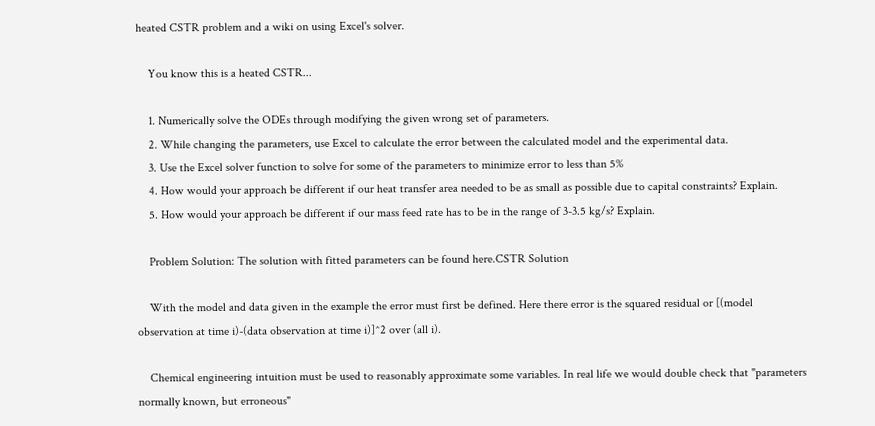heated CSTR problem and a wiki on using Excel's solver.

    You know this is a heated CSTR...

    1. Numerically solve the ODEs through modifying the given wrong set of parameters.
    2. While changing the parameters, use Excel to calculate the error between the calculated model and the experimental data.
    3. Use the Excel solver function to solve for some of the parameters to minimize error to less than 5%
    4. How would your approach be different if our heat transfer area needed to be as small as possible due to capital constraints? Explain.
    5. How would your approach be different if our mass feed rate has to be in the range of 3-3.5 kg/s? Explain.

    Problem Solution: The solution with fitted parameters can be found here.CSTR Solution

    With the model and data given in the example the error must first be defined. Here there error is the squared residual or [(model observation at time i)-(data observation at time i)]^2 over (all i).

    Chemical engineering intuition must be used to reasonably approximate some variables. In real life we would double check that "parameters normally known, but erroneous"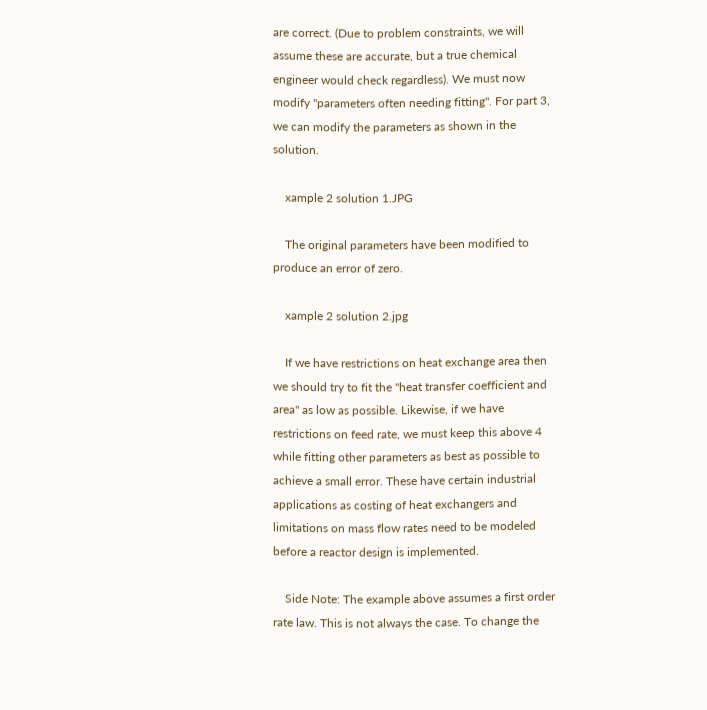are correct. (Due to problem constraints, we will assume these are accurate, but a true chemical engineer would check regardless). We must now modify "parameters often needing fitting". For part 3, we can modify the parameters as shown in the solution.

    xample 2 solution 1.JPG

    The original parameters have been modified to produce an error of zero.

    xample 2 solution 2.jpg

    If we have restrictions on heat exchange area then we should try to fit the "heat transfer coefficient and area" as low as possible. Likewise, if we have restrictions on feed rate, we must keep this above 4 while fitting other parameters as best as possible to achieve a small error. These have certain industrial applications as costing of heat exchangers and limitations on mass flow rates need to be modeled before a reactor design is implemented.

    Side Note: The example above assumes a first order rate law. This is not always the case. To change the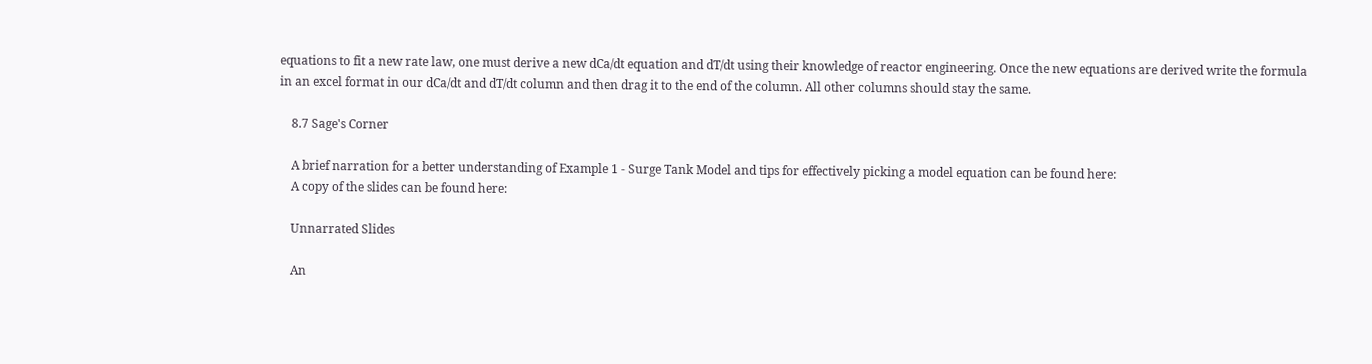equations to fit a new rate law, one must derive a new dCa/dt equation and dT/dt using their knowledge of reactor engineering. Once the new equations are derived write the formula in an excel format in our dCa/dt and dT/dt column and then drag it to the end of the column. All other columns should stay the same.

    8.7 Sage's Corner

    A brief narration for a better understanding of Example 1 - Surge Tank Model and tips for effectively picking a model equation can be found here:
    A copy of the slides can be found here:

    Unnarrated Slides

    An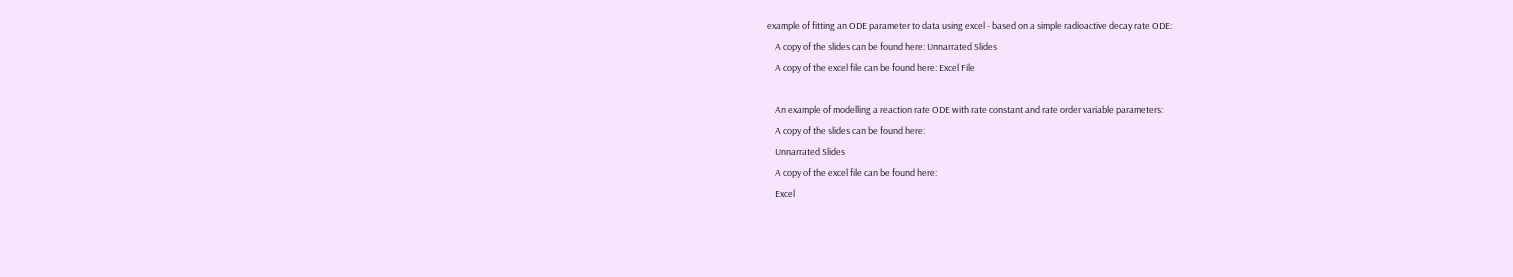example of fitting an ODE parameter to data using excel - based on a simple radioactive decay rate ODE:
    A copy of the slides can be found here: Unnarrated Slides
    A copy of the excel file can be found here: Excel File

    An example of modelling a reaction rate ODE with rate constant and rate order variable parameters:
    A copy of the slides can be found here:
    Unnarrated Slides
    A copy of the excel file can be found here:
    Excel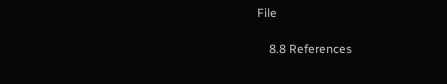File

    8.8 References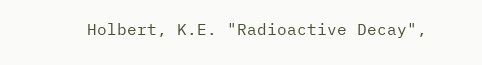Holbert, K.E. "Radioactive Decay",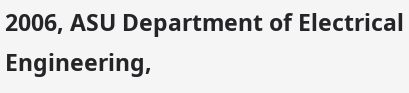2006, ASU Department of Electrical Engineering,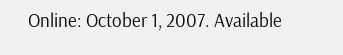Online: October 1, 2007. Available